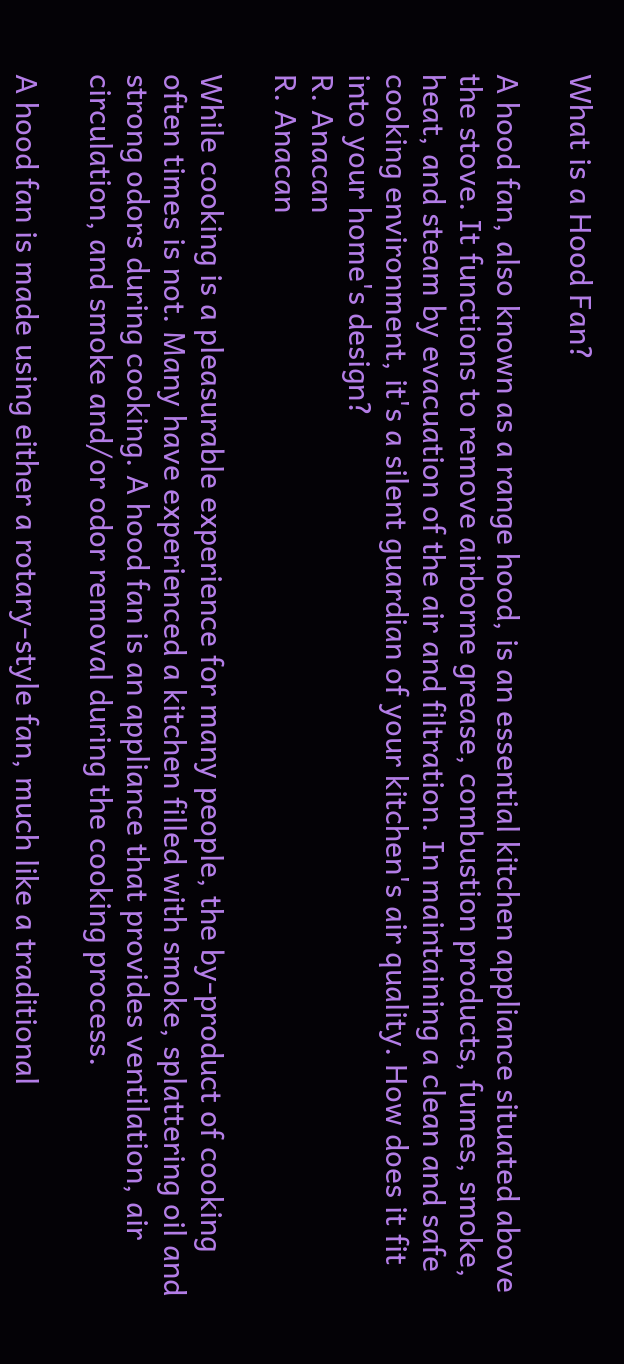What is a Hood Fan?

A hood fan, also known as a range hood, is an essential kitchen appliance situated above the stove. It functions to remove airborne grease, combustion products, fumes, smoke, heat, and steam by evacuation of the air and filtration. In maintaining a clean and safe cooking environment, it's a silent guardian of your kitchen's air quality. How does it fit into your home's design?
R. Anacan
R. Anacan

While cooking is a pleasurable experience for many people, the by-product of cooking often times is not. Many have experienced a kitchen filled with smoke, splattering oil and strong odors during cooking. A hood fan is an appliance that provides ventilation, air circulation, and smoke and/or odor removal during the cooking process.

A hood fan is made using either a rotary-style fan, much like a traditional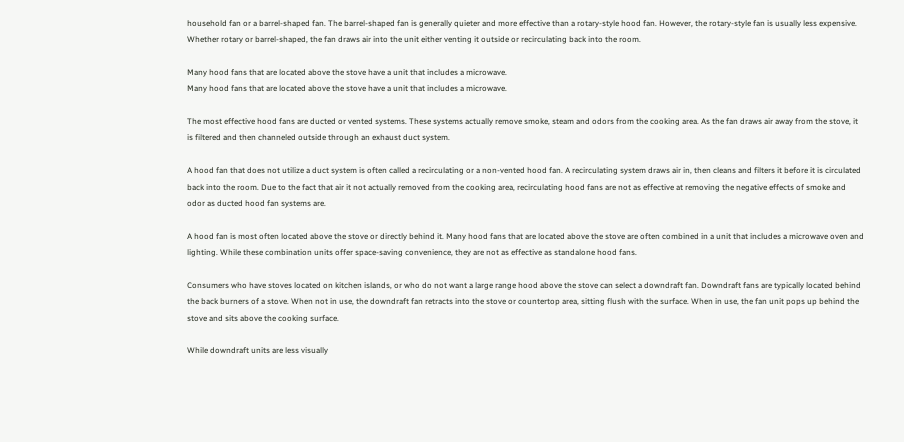household fan or a barrel-shaped fan. The barrel-shaped fan is generally quieter and more effective than a rotary-style hood fan. However, the rotary-style fan is usually less expensive. Whether rotary or barrel-shaped, the fan draws air into the unit either venting it outside or recirculating back into the room.

Many hood fans that are located above the stove have a unit that includes a microwave.
Many hood fans that are located above the stove have a unit that includes a microwave.

The most effective hood fans are ducted or vented systems. These systems actually remove smoke, steam and odors from the cooking area. As the fan draws air away from the stove, it is filtered and then channeled outside through an exhaust duct system.

A hood fan that does not utilize a duct system is often called a recirculating or a non-vented hood fan. A recirculating system draws air in, then cleans and filters it before it is circulated back into the room. Due to the fact that air it not actually removed from the cooking area, recirculating hood fans are not as effective at removing the negative effects of smoke and odor as ducted hood fan systems are.

A hood fan is most often located above the stove or directly behind it. Many hood fans that are located above the stove are often combined in a unit that includes a microwave oven and lighting. While these combination units offer space-saving convenience, they are not as effective as standalone hood fans.

Consumers who have stoves located on kitchen islands, or who do not want a large range hood above the stove can select a downdraft fan. Downdraft fans are typically located behind the back burners of a stove. When not in use, the downdraft fan retracts into the stove or countertop area, sitting flush with the surface. When in use, the fan unit pops up behind the stove and sits above the cooking surface.

While downdraft units are less visually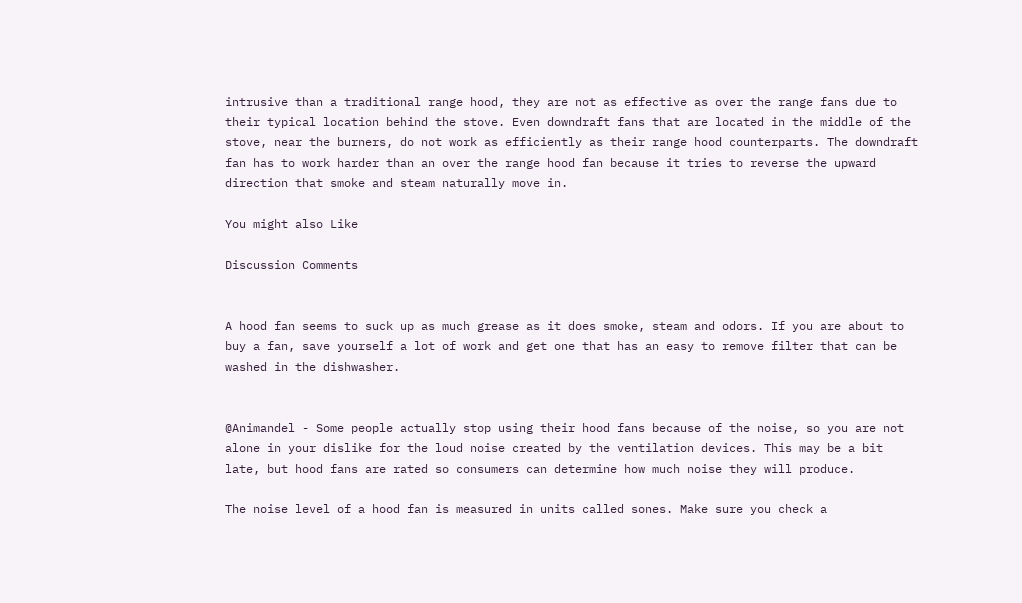intrusive than a traditional range hood, they are not as effective as over the range fans due to their typical location behind the stove. Even downdraft fans that are located in the middle of the stove, near the burners, do not work as efficiently as their range hood counterparts. The downdraft fan has to work harder than an over the range hood fan because it tries to reverse the upward direction that smoke and steam naturally move in.

You might also Like

Discussion Comments


A hood fan seems to suck up as much grease as it does smoke, steam and odors. If you are about to buy a fan, save yourself a lot of work and get one that has an easy to remove filter that can be washed in the dishwasher.


@Animandel - Some people actually stop using their hood fans because of the noise, so you are not alone in your dislike for the loud noise created by the ventilation devices. This may be a bit late, but hood fans are rated so consumers can determine how much noise they will produce.

The noise level of a hood fan is measured in units called sones. Make sure you check a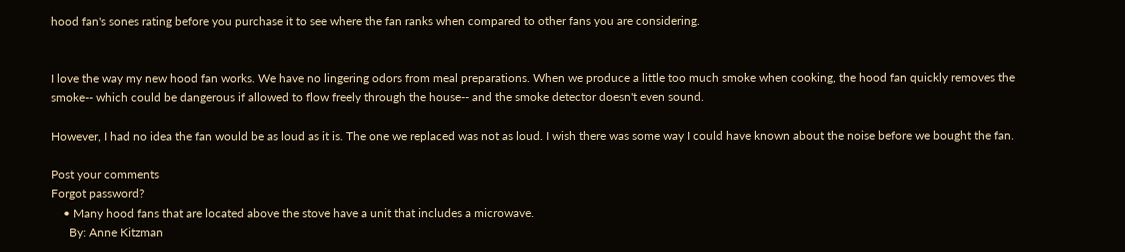hood fan's sones rating before you purchase it to see where the fan ranks when compared to other fans you are considering.


I love the way my new hood fan works. We have no lingering odors from meal preparations. When we produce a little too much smoke when cooking, the hood fan quickly removes the smoke-- which could be dangerous if allowed to flow freely through the house-- and the smoke detector doesn't even sound.

However, I had no idea the fan would be as loud as it is. The one we replaced was not as loud. I wish there was some way I could have known about the noise before we bought the fan.

Post your comments
Forgot password?
    • Many hood fans that are located above the stove have a unit that includes a microwave.
      By: Anne Kitzman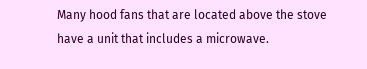Many hood fans that are located above the stove have a unit that includes a microwave.